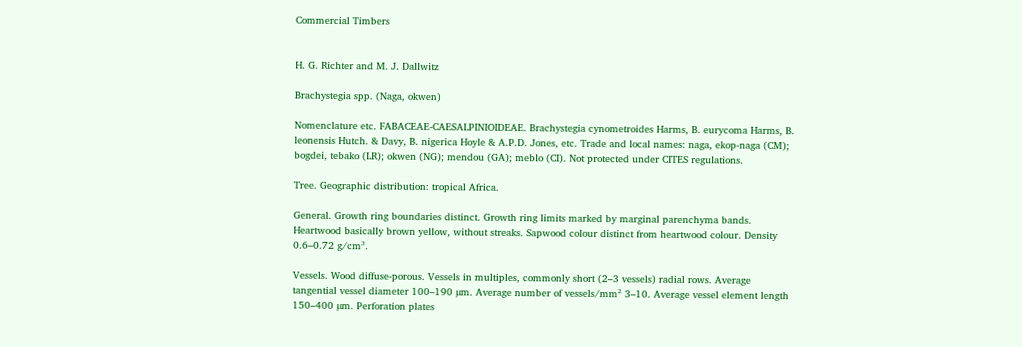Commercial Timbers


H. G. Richter and M. J. Dallwitz

Brachystegia spp. (Naga, okwen)

Nomenclature etc. FABACEAE-CAESALPINIOIDEAE. Brachystegia cynometroides Harms, B. eurycoma Harms, B. leonensis Hutch. & Davy, B. nigerica Hoyle & A.P.D. Jones, etc. Trade and local names: naga, ekop-naga (CM); bogdei, tebako (LR); okwen (NG); mendou (GA); meblo (CI). Not protected under CITES regulations.

Tree. Geographic distribution: tropical Africa.

General. Growth ring boundaries distinct. Growth ring limits marked by marginal parenchyma bands. Heartwood basically brown yellow, without streaks. Sapwood colour distinct from heartwood colour. Density 0.6–0.72 g/cm³.

Vessels. Wood diffuse-porous. Vessels in multiples, commonly short (2–3 vessels) radial rows. Average tangential vessel diameter 100–190 µm. Average number of vessels/mm² 3–10. Average vessel element length 150–400 µm. Perforation plates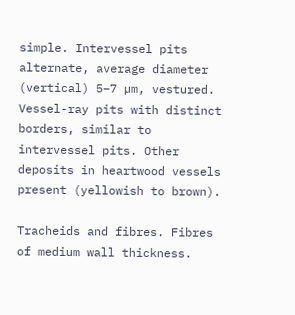simple. Intervessel pits alternate, average diameter (vertical) 5–7 µm, vestured. Vessel-ray pits with distinct borders, similar to intervessel pits. Other deposits in heartwood vessels present (yellowish to brown).

Tracheids and fibres. Fibres of medium wall thickness.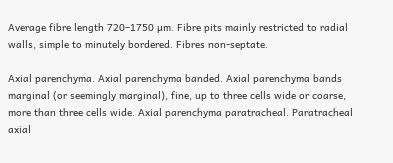Average fibre length 720–1750 µm. Fibre pits mainly restricted to radial walls, simple to minutely bordered. Fibres non-septate.

Axial parenchyma. Axial parenchyma banded. Axial parenchyma bands marginal (or seemingly marginal), fine, up to three cells wide or coarse, more than three cells wide. Axial parenchyma paratracheal. Paratracheal axial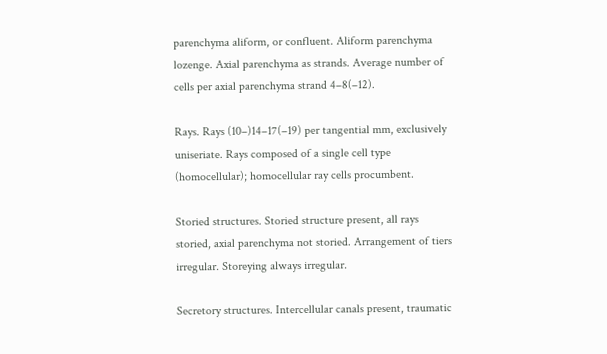parenchyma aliform, or confluent. Aliform parenchyma lozenge. Axial parenchyma as strands. Average number of cells per axial parenchyma strand 4–8(–12).

Rays. Rays (10–)14–17(–19) per tangential mm, exclusively uniseriate. Rays composed of a single cell type (homocellular); homocellular ray cells procumbent.

Storied structures. Storied structure present, all rays storied, axial parenchyma not storied. Arrangement of tiers irregular. Storeying always irregular.

Secretory structures. Intercellular canals present, traumatic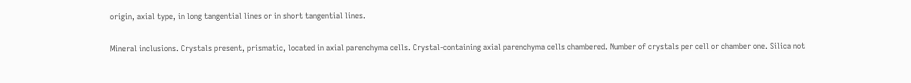origin, axial type, in long tangential lines or in short tangential lines.

Mineral inclusions. Crystals present, prismatic, located in axial parenchyma cells. Crystal-containing axial parenchyma cells chambered. Number of crystals per cell or chamber one. Silica not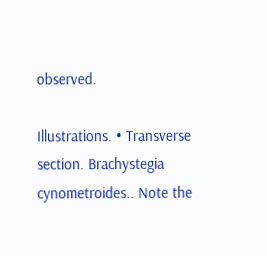observed.

Illustrations. • Transverse section. Brachystegia cynometroides.. Note the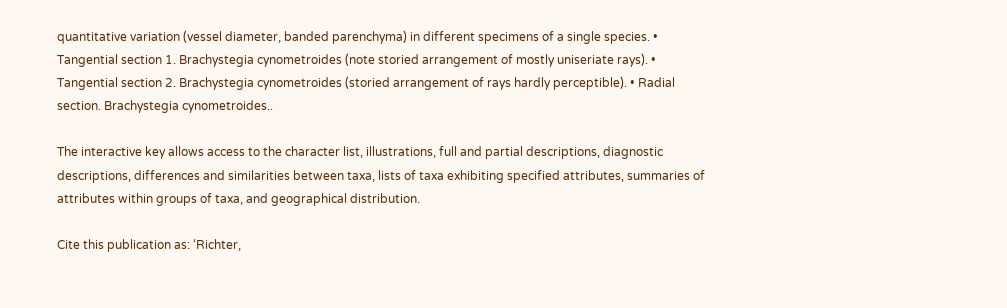quantitative variation (vessel diameter, banded parenchyma) in different specimens of a single species. • Tangential section 1. Brachystegia cynometroides (note storied arrangement of mostly uniseriate rays). • Tangential section 2. Brachystegia cynometroides (storied arrangement of rays hardly perceptible). • Radial section. Brachystegia cynometroides..

The interactive key allows access to the character list, illustrations, full and partial descriptions, diagnostic descriptions, differences and similarities between taxa, lists of taxa exhibiting specified attributes, summaries of attributes within groups of taxa, and geographical distribution.

Cite this publication as: ‘Richter,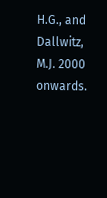H.G., and Dallwitz, M.J. 2000 onwards.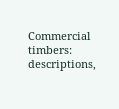Commercial timbers: descriptions,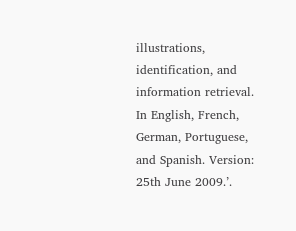illustrations, identification, and information retrieval. In English, French, German, Portuguese, and Spanish. Version: 25th June 2009.’.